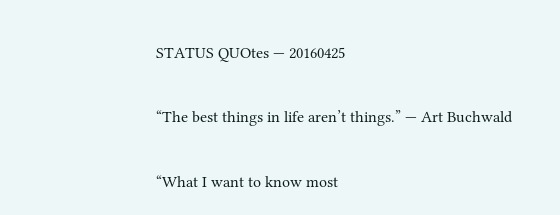STATUS QUOtes — 20160425

“The best things in life aren’t things.” — Art Buchwald

“What I want to know most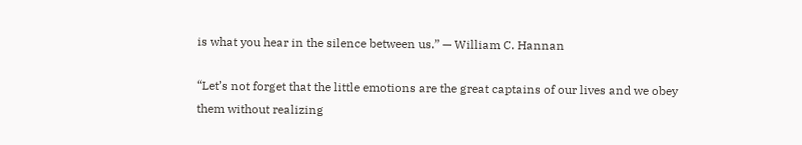is what you hear in the silence between us.” — William C. Hannan

“Let’s not forget that the little emotions are the great captains of our lives and we obey them without realizing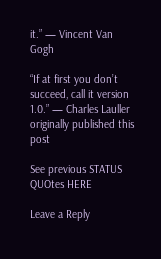it.” — Vincent Van Gogh

“If at first you don’t succeed, call it version 1.0.” — Charles Lauller originally published this post

See previous STATUS QUOtes HERE

Leave a Reply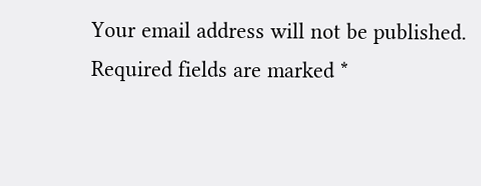Your email address will not be published. Required fields are marked *